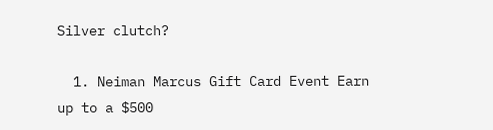Silver clutch?

  1. Neiman Marcus Gift Card Event Earn up to a $500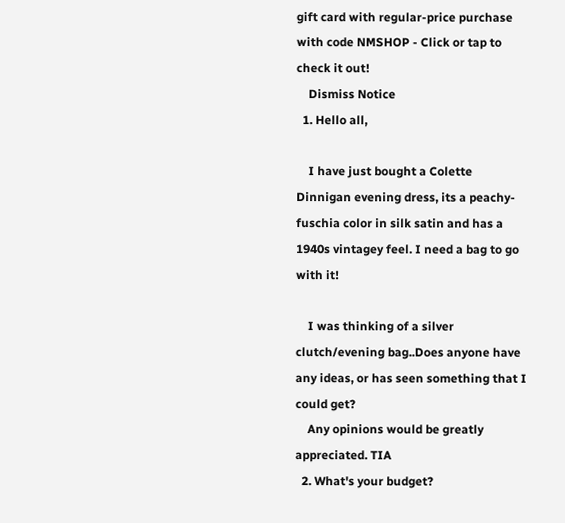gift card with regular-price purchase with code NMSHOP - Click or tap to check it out!
    Dismiss Notice
  1. Hello all,

    I have just bought a Colette Dinnigan evening dress, its a peachy-fuschia color in silk satin and has a 1940s vintagey feel. I need a bag to go with it!

    I was thinking of a silver clutch/evening bag..Does anyone have any ideas, or has seen something that I could get?
    Any opinions would be greatly appreciated. TIA
  2. What's your budget?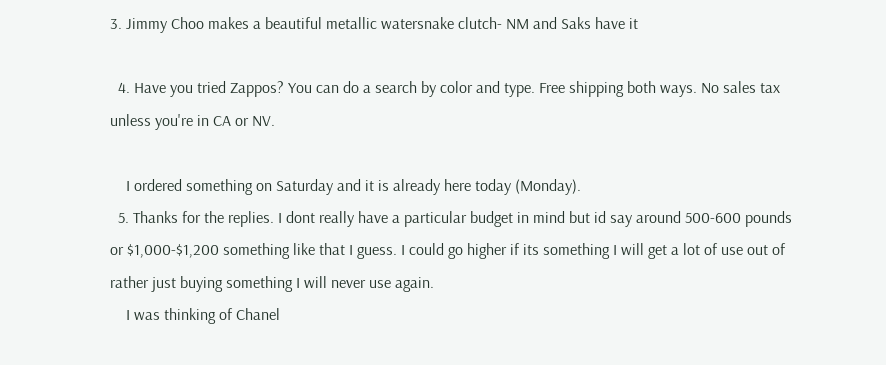3. Jimmy Choo makes a beautiful metallic watersnake clutch- NM and Saks have it

  4. Have you tried Zappos? You can do a search by color and type. Free shipping both ways. No sales tax unless you're in CA or NV.

    I ordered something on Saturday and it is already here today (Monday).
  5. Thanks for the replies. I dont really have a particular budget in mind but id say around 500-600 pounds or $1,000-$1,200 something like that I guess. I could go higher if its something I will get a lot of use out of rather just buying something I will never use again.
    I was thinking of Chanel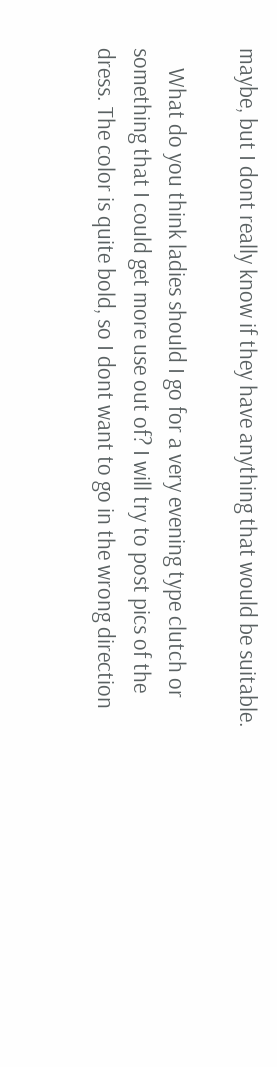maybe, but I dont really know if they have anything that would be suitable.

    What do you think ladies should I go for a very evening type clutch or something that I could get more use out of? I will try to post pics of the dress. The color is quite bold, so I dont want to go in the wrong direction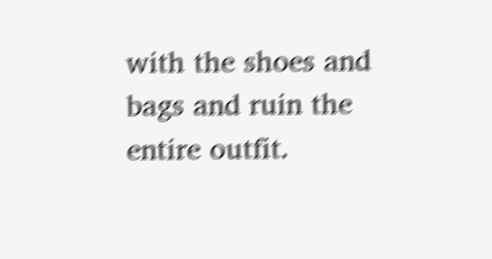with the shoes and bags and ruin the entire outfit.